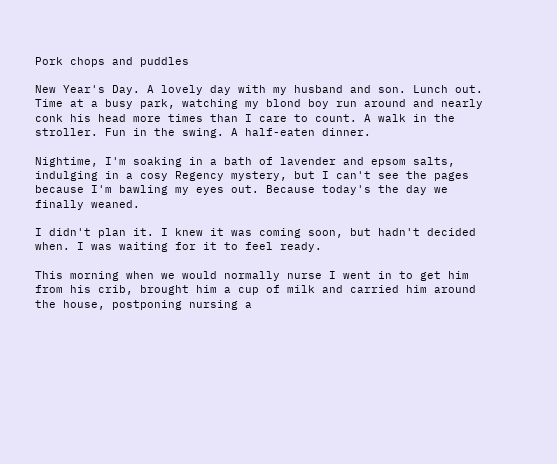Pork chops and puddles

New Year's Day. A lovely day with my husband and son. Lunch out. Time at a busy park, watching my blond boy run around and nearly conk his head more times than I care to count. A walk in the stroller. Fun in the swing. A half-eaten dinner.

Nightime, I'm soaking in a bath of lavender and epsom salts, indulging in a cosy Regency mystery, but I can't see the pages because I'm bawling my eyes out. Because today's the day we finally weaned.

I didn't plan it. I knew it was coming soon, but hadn't decided when. I was waiting for it to feel ready.

This morning when we would normally nurse I went in to get him from his crib, brought him a cup of milk and carried him around the house, postponing nursing a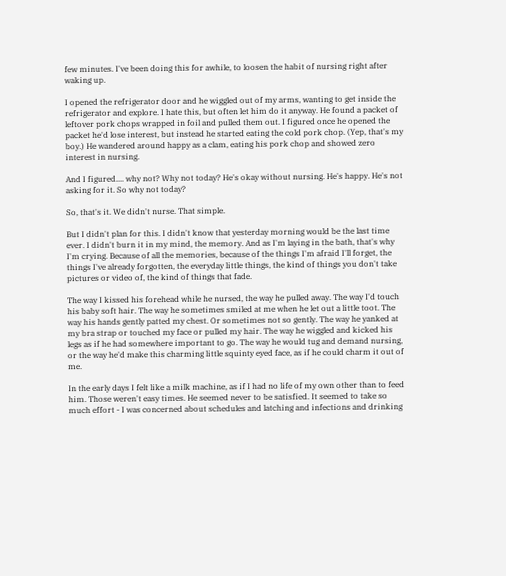few minutes. I've been doing this for awhile, to loosen the habit of nursing right after waking up.

I opened the refrigerator door and he wiggled out of my arms, wanting to get inside the refrigerator and explore. I hate this, but often let him do it anyway. He found a packet of leftover pork chops wrapped in foil and pulled them out. I figured once he opened the packet he'd lose interest, but instead he started eating the cold pork chop. (Yep, that's my boy.) He wandered around happy as a clam, eating his pork chop and showed zero interest in nursing.

And I figured.... why not? Why not today? He's okay without nursing. He's happy. He's not asking for it. So why not today?

So, that's it. We didn't nurse. That simple.

But I didn't plan for this. I didn't know that yesterday morning would be the last time ever. I didn't burn it in my mind, the memory. And as I'm laying in the bath, that's why I'm crying. Because of all the memories, because of the things I'm afraid I'll forget, the things I've already forgotten, the everyday little things, the kind of things you don't take pictures or video of, the kind of things that fade.

The way I kissed his forehead while he nursed, the way he pulled away. The way I'd touch his baby soft hair. The way he sometimes smiled at me when he let out a little toot. The way his hands gently patted my chest. Or sometimes not so gently. The way he yanked at my bra strap or touched my face or pulled my hair. The way he wiggled and kicked his legs as if he had somewhere important to go. The way he would tug and demand nursing, or the way he'd make this charming little squinty eyed face, as if he could charm it out of me.

In the early days I felt like a milk machine, as if I had no life of my own other than to feed him. Those weren't easy times. He seemed never to be satisfied. It seemed to take so much effort - I was concerned about schedules and latching and infections and drinking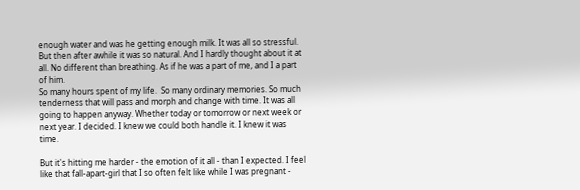enough water and was he getting enough milk. It was all so stressful. But then after awhile it was so natural. And I hardly thought about it at all. No different than breathing. As if he was a part of me, and I a part of him.
So many hours spent of my life.  So many ordinary memories. So much tenderness that will pass and morph and change with time. It was all going to happen anyway. Whether today or tomorrow or next week or next year. I decided. I knew we could both handle it. I knew it was time.

But it's hitting me harder - the emotion of it all - than I expected. I feel like that fall-apart-girl that I so often felt like while I was pregnant -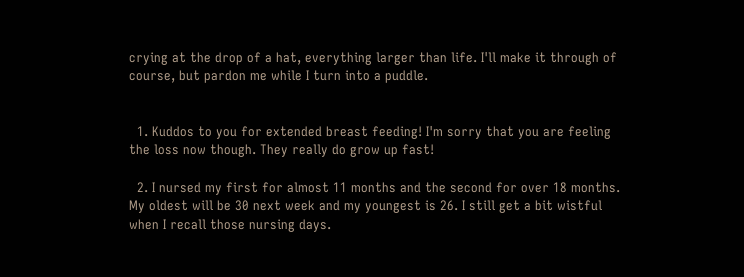crying at the drop of a hat, everything larger than life. I'll make it through of course, but pardon me while I turn into a puddle.


  1. Kuddos to you for extended breast feeding! I'm sorry that you are feeling the loss now though. They really do grow up fast!

  2. I nursed my first for almost 11 months and the second for over 18 months. My oldest will be 30 next week and my youngest is 26. I still get a bit wistful when I recall those nursing days.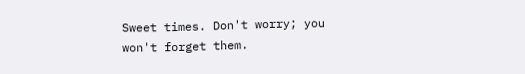Sweet times. Don't worry; you won't forget them.